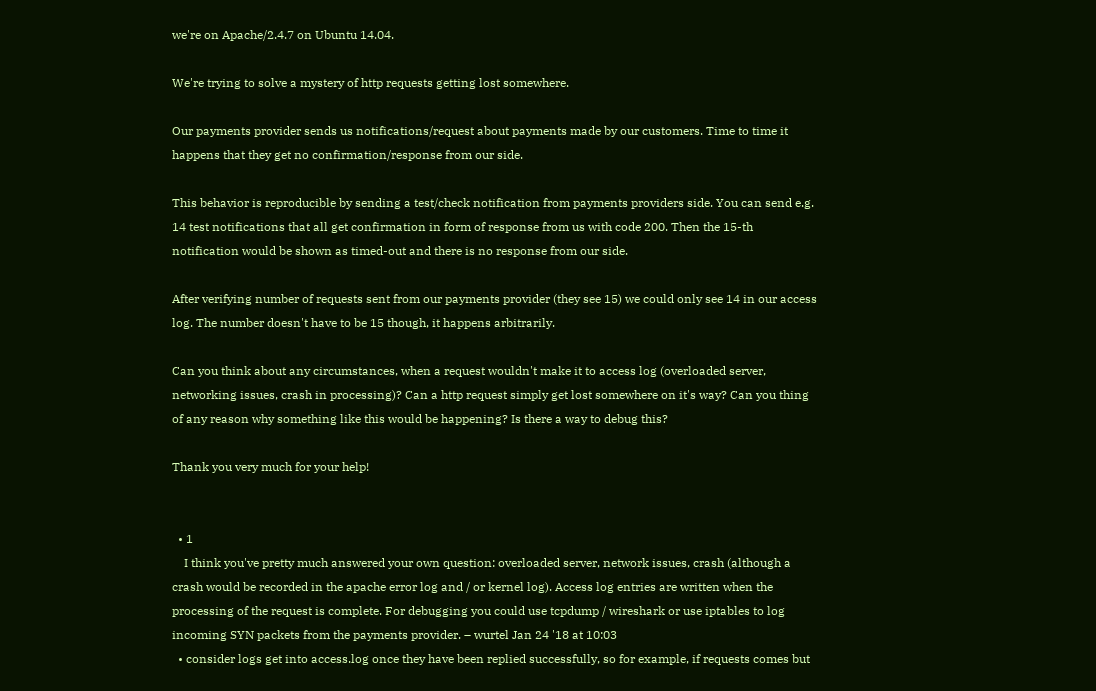we're on Apache/2.4.7 on Ubuntu 14.04.

We're trying to solve a mystery of http requests getting lost somewhere.

Our payments provider sends us notifications/request about payments made by our customers. Time to time it happens that they get no confirmation/response from our side.

This behavior is reproducible by sending a test/check notification from payments providers side. You can send e.g. 14 test notifications that all get confirmation in form of response from us with code 200. Then the 15-th notification would be shown as timed-out and there is no response from our side.

After verifying number of requests sent from our payments provider (they see 15) we could only see 14 in our access log. The number doesn't have to be 15 though, it happens arbitrarily.

Can you think about any circumstances, when a request wouldn't make it to access log (overloaded server, networking issues, crash in processing)? Can a http request simply get lost somewhere on it's way? Can you thing of any reason why something like this would be happening? Is there a way to debug this?

Thank you very much for your help!


  • 1
    I think you've pretty much answered your own question: overloaded server, network issues, crash (although a crash would be recorded in the apache error log and / or kernel log). Access log entries are written when the processing of the request is complete. For debugging you could use tcpdump / wireshark or use iptables to log incoming SYN packets from the payments provider. – wurtel Jan 24 '18 at 10:03
  • consider logs get into access.log once they have been replied successfully, so for example, if requests comes but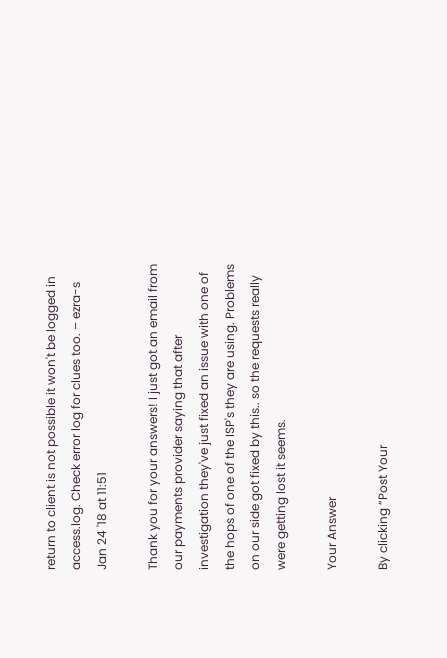return to client is not possible it won't be logged in access.log. Check error log for clues too. – ezra-s Jan 24 '18 at 11:51

Thank you for your answers! I just got an email from our payments provider saying that after investigation they've just fixed an issue with one of the hops of one of the ISP's they are using. Problems on our side got fixed by this.. so the requests really were getting lost it seems.

Your Answer

By clicking “Post Your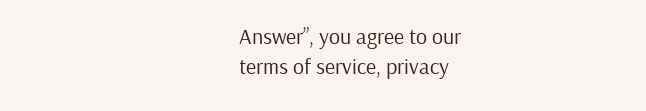Answer”, you agree to our terms of service, privacy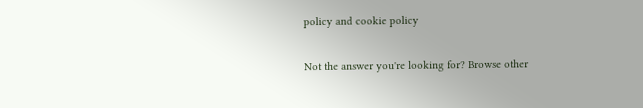policy and cookie policy

Not the answer you're looking for? Browse other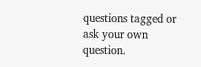questions tagged or ask your own question.